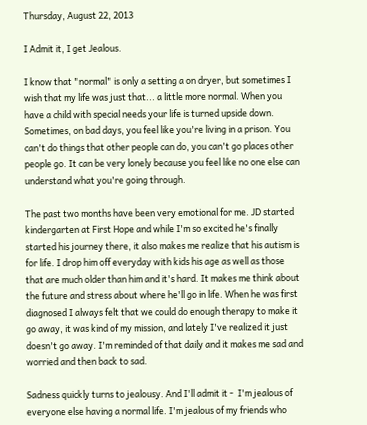Thursday, August 22, 2013

I Admit it, I get Jealous.

I know that "normal" is only a setting a on dryer, but sometimes I wish that my life was just that... a little more normal. When you have a child with special needs your life is turned upside down. Sometimes, on bad days, you feel like you're living in a prison. You can't do things that other people can do, you can't go places other people go. It can be very lonely because you feel like no one else can understand what you're going through.

The past two months have been very emotional for me. JD started kindergarten at First Hope and while I'm so excited he's finally started his journey there, it also makes me realize that his autism is for life. I drop him off everyday with kids his age as well as those that are much older than him and it's hard. It makes me think about the future and stress about where he'll go in life. When he was first diagnosed I always felt that we could do enough therapy to make it go away, it was kind of my mission, and lately I've realized it just doesn't go away. I'm reminded of that daily and it makes me sad and worried and then back to sad.

Sadness quickly turns to jealousy. And I'll admit it -  I'm jealous of everyone else having a normal life. I'm jealous of my friends who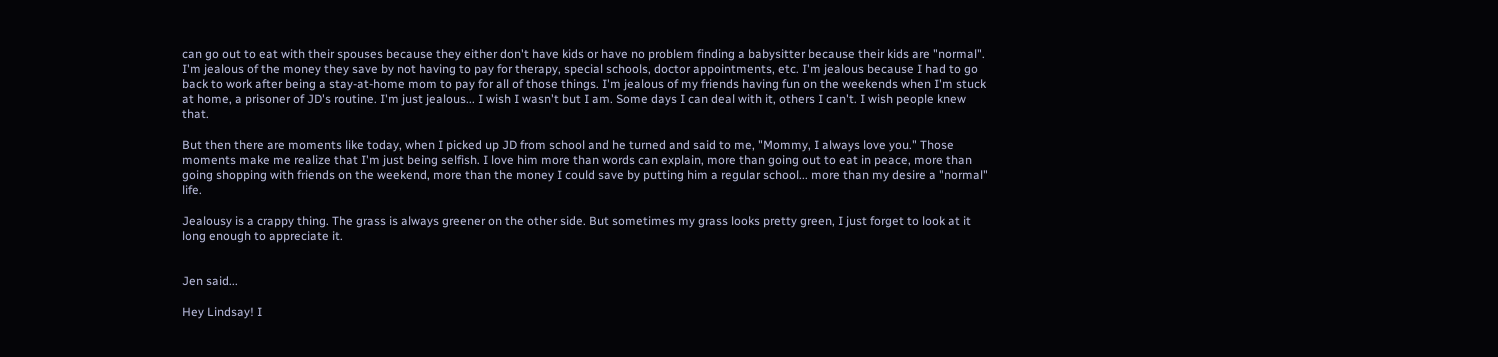can go out to eat with their spouses because they either don't have kids or have no problem finding a babysitter because their kids are "normal". I'm jealous of the money they save by not having to pay for therapy, special schools, doctor appointments, etc. I'm jealous because I had to go back to work after being a stay-at-home mom to pay for all of those things. I'm jealous of my friends having fun on the weekends when I'm stuck at home, a prisoner of JD's routine. I'm just jealous... I wish I wasn't but I am. Some days I can deal with it, others I can't. I wish people knew that.

But then there are moments like today, when I picked up JD from school and he turned and said to me, "Mommy, I always love you." Those moments make me realize that I'm just being selfish. I love him more than words can explain, more than going out to eat in peace, more than going shopping with friends on the weekend, more than the money I could save by putting him a regular school... more than my desire a "normal" life.

Jealousy is a crappy thing. The grass is always greener on the other side. But sometimes my grass looks pretty green, I just forget to look at it long enough to appreciate it.


Jen said...

Hey Lindsay! I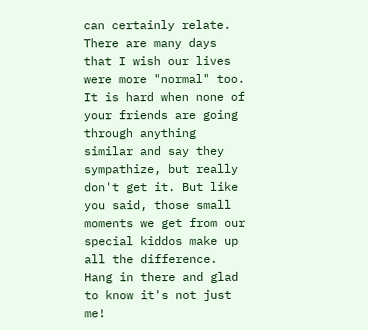can certainly relate. There are many days that I wish our lives were more "normal" too. It is hard when none of your friends are going through anything similar and say they sympathize, but really don't get it. But like you said, those small moments we get from our special kiddos make up all the difference. Hang in there and glad to know it's not just me!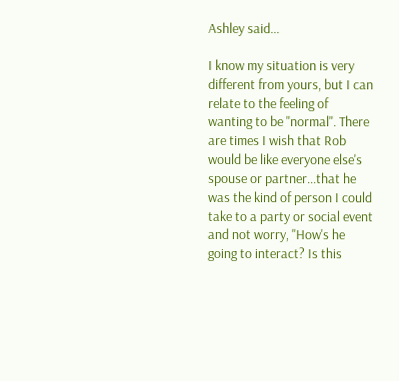Ashley said...

I know my situation is very different from yours, but I can relate to the feeling of wanting to be "normal". There are times I wish that Rob would be like everyone else's spouse or partner...that he was the kind of person I could take to a party or social event and not worry, "How's he going to interact? Is this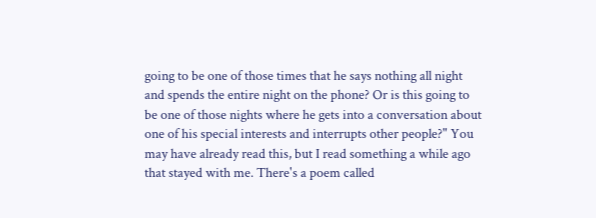going to be one of those times that he says nothing all night and spends the entire night on the phone? Or is this going to be one of those nights where he gets into a conversation about one of his special interests and interrupts other people?" You may have already read this, but I read something a while ago that stayed with me. There's a poem called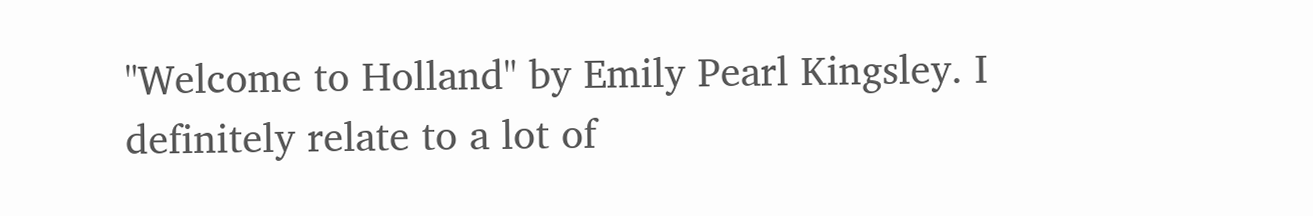"Welcome to Holland" by Emily Pearl Kingsley. I definitely relate to a lot of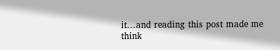it...and reading this post made me think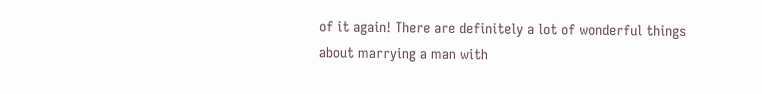of it again! There are definitely a lot of wonderful things about marrying a man with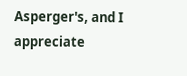Asperger's, and I appreciate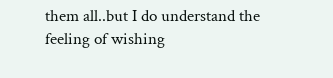them all..but I do understand the feeling of wishing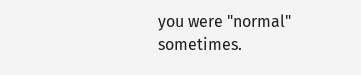you were "normal" sometimes.